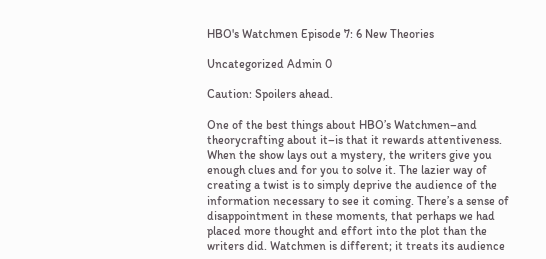HBO's Watchmen Episode 7: 6 New Theories

Uncategorized Admin 0

Caution: Spoilers ahead.

One of the best things about HBO’s Watchmen–and theorycrafting about it–is that it rewards attentiveness. When the show lays out a mystery, the writers give you enough clues and for you to solve it. The lazier way of creating a twist is to simply deprive the audience of the information necessary to see it coming. There’s a sense of disappointment in these moments, that perhaps we had placed more thought and effort into the plot than the writers did. Watchmen is different; it treats its audience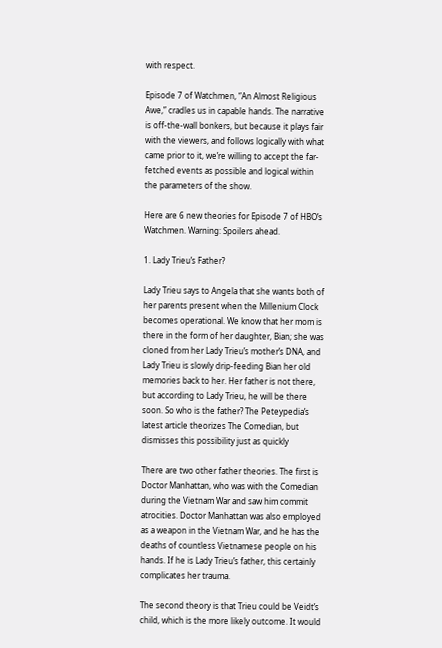with respect.

Episode 7 of Watchmen, “An Almost Religious Awe,” cradles us in capable hands. The narrative is off-the-wall bonkers, but because it plays fair with the viewers, and follows logically with what came prior to it, we’re willing to accept the far-fetched events as possible and logical within the parameters of the show.

Here are 6 new theories for Episode 7 of HBO’s Watchmen. Warning: Spoilers ahead.

1. Lady Trieu’s Father?

Lady Trieu says to Angela that she wants both of her parents present when the Millenium Clock becomes operational. We know that her mom is there in the form of her daughter, Bian; she was cloned from her Lady Trieu’s mother’s DNA, and Lady Trieu is slowly drip-feeding Bian her old memories back to her. Her father is not there, but according to Lady Trieu, he will be there soon. So who is the father? The Peteypedia’s latest article theorizes The Comedian, but dismisses this possibility just as quickly

There are two other father theories. The first is Doctor Manhattan, who was with the Comedian during the Vietnam War and saw him commit atrocities. Doctor Manhattan was also employed as a weapon in the Vietnam War, and he has the deaths of countless Vietnamese people on his hands. If he is Lady Trieu’s father, this certainly complicates her trauma.

The second theory is that Trieu could be Veidt’s child, which is the more likely outcome. It would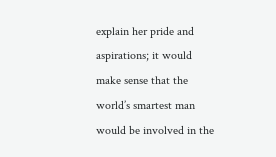explain her pride and aspirations; it would make sense that the world’s smartest man would be involved in the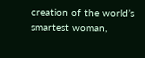creation of the world’s smartest woman,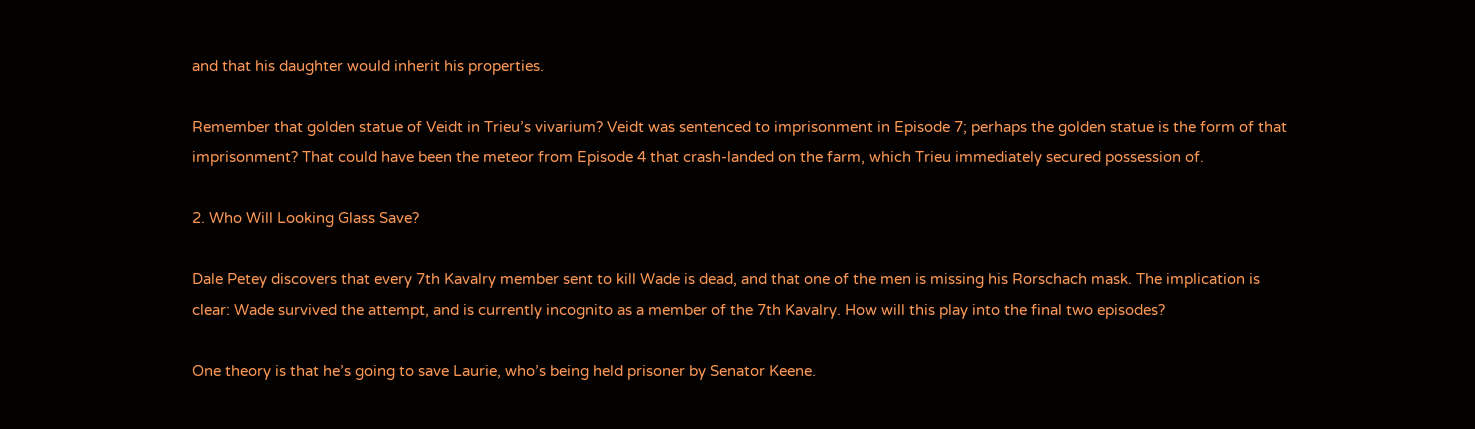and that his daughter would inherit his properties.

Remember that golden statue of Veidt in Trieu’s vivarium? Veidt was sentenced to imprisonment in Episode 7; perhaps the golden statue is the form of that imprisonment? That could have been the meteor from Episode 4 that crash-landed on the farm, which Trieu immediately secured possession of.

2. Who Will Looking Glass Save?

Dale Petey discovers that every 7th Kavalry member sent to kill Wade is dead, and that one of the men is missing his Rorschach mask. The implication is clear: Wade survived the attempt, and is currently incognito as a member of the 7th Kavalry. How will this play into the final two episodes?

One theory is that he’s going to save Laurie, who’s being held prisoner by Senator Keene.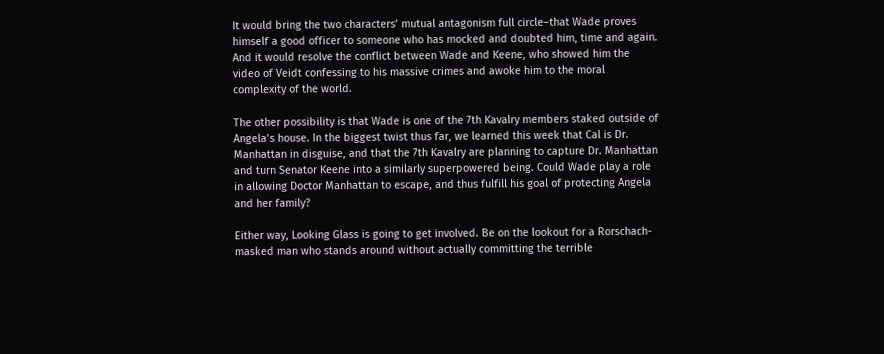It would bring the two characters’ mutual antagonism full circle–that Wade proves himself a good officer to someone who has mocked and doubted him, time and again. And it would resolve the conflict between Wade and Keene, who showed him the video of Veidt confessing to his massive crimes and awoke him to the moral complexity of the world.

The other possibility is that Wade is one of the 7th Kavalry members staked outside of Angela’s house. In the biggest twist thus far, we learned this week that Cal is Dr. Manhattan in disguise, and that the 7th Kavalry are planning to capture Dr. Manhattan and turn Senator Keene into a similarly superpowered being. Could Wade play a role in allowing Doctor Manhattan to escape, and thus fulfill his goal of protecting Angela and her family?

Either way, Looking Glass is going to get involved. Be on the lookout for a Rorschach-masked man who stands around without actually committing the terrible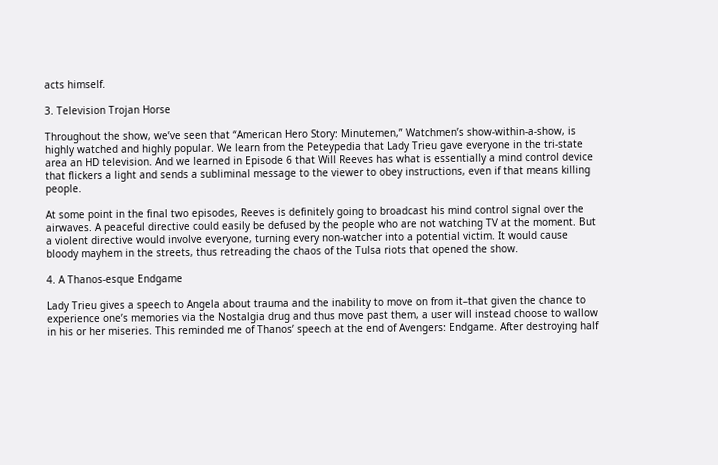acts himself.

3. Television Trojan Horse

Throughout the show, we’ve seen that “American Hero Story: Minutemen,” Watchmen’s show-within-a-show, is highly watched and highly popular. We learn from the Peteypedia that Lady Trieu gave everyone in the tri-state area an HD television. And we learned in Episode 6 that Will Reeves has what is essentially a mind control device that flickers a light and sends a subliminal message to the viewer to obey instructions, even if that means killing people.

At some point in the final two episodes, Reeves is definitely going to broadcast his mind control signal over the airwaves. A peaceful directive could easily be defused by the people who are not watching TV at the moment. But a violent directive would involve everyone, turning every non-watcher into a potential victim. It would cause bloody mayhem in the streets, thus retreading the chaos of the Tulsa riots that opened the show.

4. A Thanos-esque Endgame

Lady Trieu gives a speech to Angela about trauma and the inability to move on from it–that given the chance to experience one’s memories via the Nostalgia drug and thus move past them, a user will instead choose to wallow in his or her miseries. This reminded me of Thanos’ speech at the end of Avengers: Endgame. After destroying half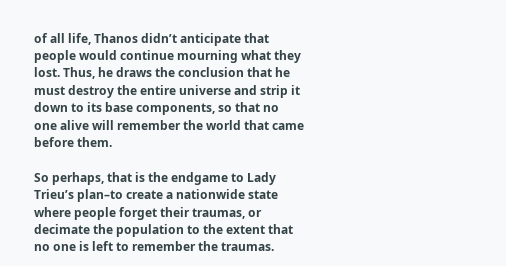of all life, Thanos didn’t anticipate that people would continue mourning what they lost. Thus, he draws the conclusion that he must destroy the entire universe and strip it down to its base components, so that no one alive will remember the world that came before them.

So perhaps, that is the endgame to Lady Trieu’s plan–to create a nationwide state where people forget their traumas, or decimate the population to the extent that no one is left to remember the traumas.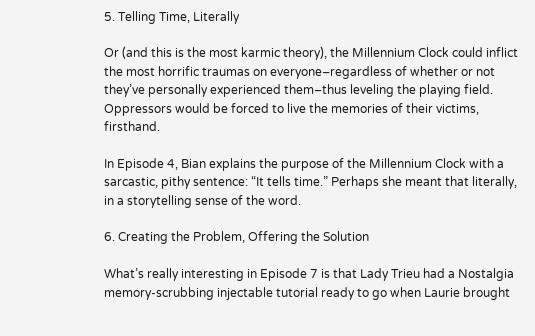5. Telling Time, Literally

Or (and this is the most karmic theory), the Millennium Clock could inflict the most horrific traumas on everyone–regardless of whether or not they’ve personally experienced them–thus leveling the playing field. Oppressors would be forced to live the memories of their victims, firsthand.

In Episode 4, Bian explains the purpose of the Millennium Clock with a sarcastic, pithy sentence: “It tells time.” Perhaps she meant that literally, in a storytelling sense of the word.

6. Creating the Problem, Offering the Solution

What’s really interesting in Episode 7 is that Lady Trieu had a Nostalgia memory-scrubbing injectable tutorial ready to go when Laurie brought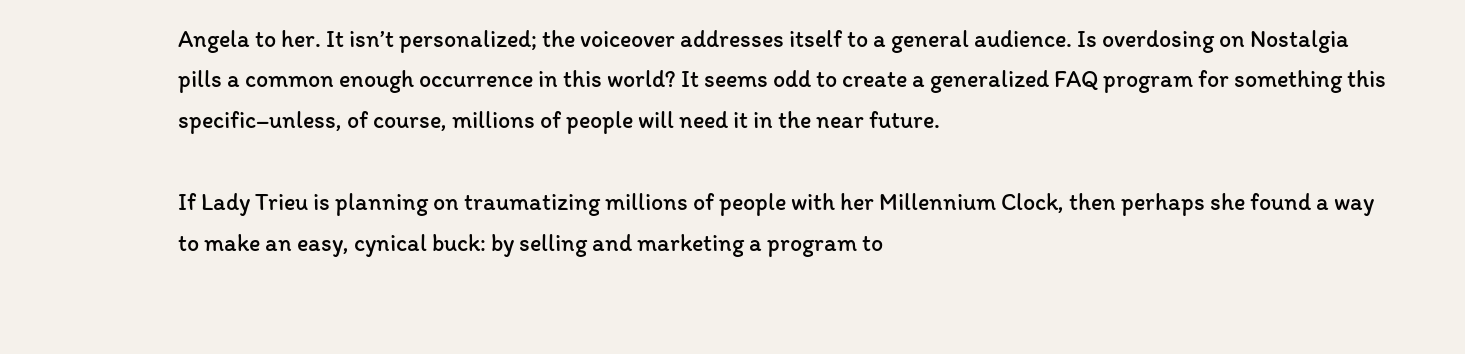Angela to her. It isn’t personalized; the voiceover addresses itself to a general audience. Is overdosing on Nostalgia pills a common enough occurrence in this world? It seems odd to create a generalized FAQ program for something this specific–unless, of course, millions of people will need it in the near future.

If Lady Trieu is planning on traumatizing millions of people with her Millennium Clock, then perhaps she found a way to make an easy, cynical buck: by selling and marketing a program to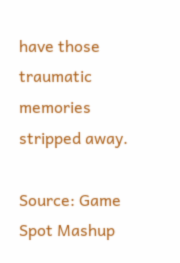have those traumatic memories stripped away.

Source: Game Spot Mashup